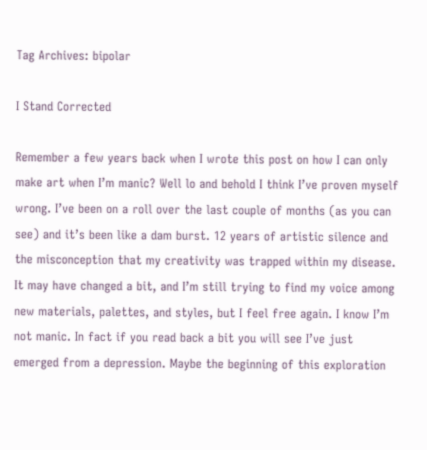Tag Archives: bipolar

I Stand Corrected

Remember a few years back when I wrote this post on how I can only make art when I’m manic? Well lo and behold I think I’ve proven myself wrong. I’ve been on a roll over the last couple of months (as you can see) and it’s been like a dam burst. 12 years of artistic silence and the misconception that my creativity was trapped within my disease. It may have changed a bit, and I’m still trying to find my voice among new materials, palettes, and styles, but I feel free again. I know I’m not manic. In fact if you read back a bit you will see I’ve just emerged from a depression. Maybe the beginning of this exploration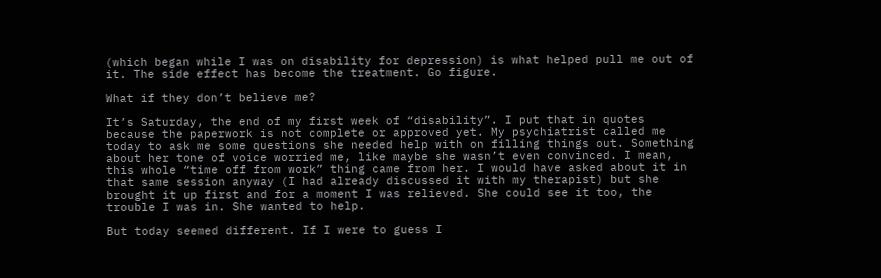(which began while I was on disability for depression) is what helped pull me out of it. The side effect has become the treatment. Go figure.

What if they don’t believe me?

It’s Saturday, the end of my first week of “disability”. I put that in quotes because the paperwork is not complete or approved yet. My psychiatrist called me today to ask me some questions she needed help with on filling things out. Something about her tone of voice worried me, like maybe she wasn’t even convinced. I mean, this whole “time off from work” thing came from her. I would have asked about it in that same session anyway (I had already discussed it with my therapist) but she brought it up first and for a moment I was relieved. She could see it too, the trouble I was in. She wanted to help.

But today seemed different. If I were to guess I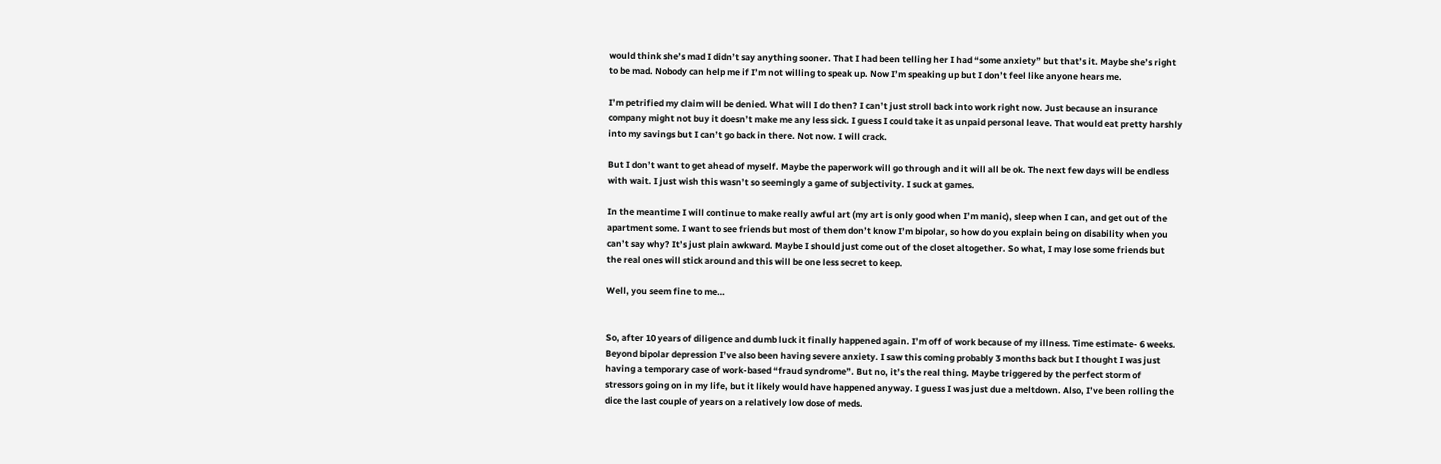would think she’s mad I didn’t say anything sooner. That I had been telling her I had “some anxiety” but that’s it. Maybe she’s right to be mad. Nobody can help me if I’m not willing to speak up. Now I’m speaking up but I don’t feel like anyone hears me.

I’m petrified my claim will be denied. What will I do then? I can’t just stroll back into work right now. Just because an insurance company might not buy it doesn’t make me any less sick. I guess I could take it as unpaid personal leave. That would eat pretty harshly into my savings but I can’t go back in there. Not now. I will crack.

But I don’t want to get ahead of myself. Maybe the paperwork will go through and it will all be ok. The next few days will be endless with wait. I just wish this wasn’t so seemingly a game of subjectivity. I suck at games.

In the meantime I will continue to make really awful art (my art is only good when I’m manic), sleep when I can, and get out of the apartment some. I want to see friends but most of them don’t know I’m bipolar, so how do you explain being on disability when you can’t say why? It’s just plain awkward. Maybe I should just come out of the closet altogether. So what, I may lose some friends but the real ones will stick around and this will be one less secret to keep.

Well, you seem fine to me…


So, after 10 years of diligence and dumb luck it finally happened again. I’m off of work because of my illness. Time estimate- 6 weeks. Beyond bipolar depression I’ve also been having severe anxiety. I saw this coming probably 3 months back but I thought I was just having a temporary case of work-based “fraud syndrome”. But no, it’s the real thing. Maybe triggered by the perfect storm of stressors going on in my life, but it likely would have happened anyway. I guess I was just due a meltdown. Also, I’ve been rolling the dice the last couple of years on a relatively low dose of meds.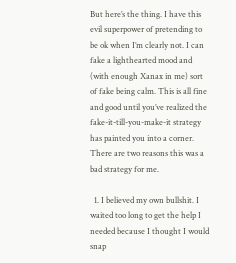But here’s the thing. I have this evil superpower of pretending to be ok when I’m clearly not. I can fake a lighthearted mood and (with enough Xanax in me) sort of fake being calm. This is all fine and good until you’ve realized the fake-it-till-you-make-it strategy has painted you into a corner. There are two reasons this was a bad strategy for me.

  1. I believed my own bullshit. I waited too long to get the help I needed because I thought I would snap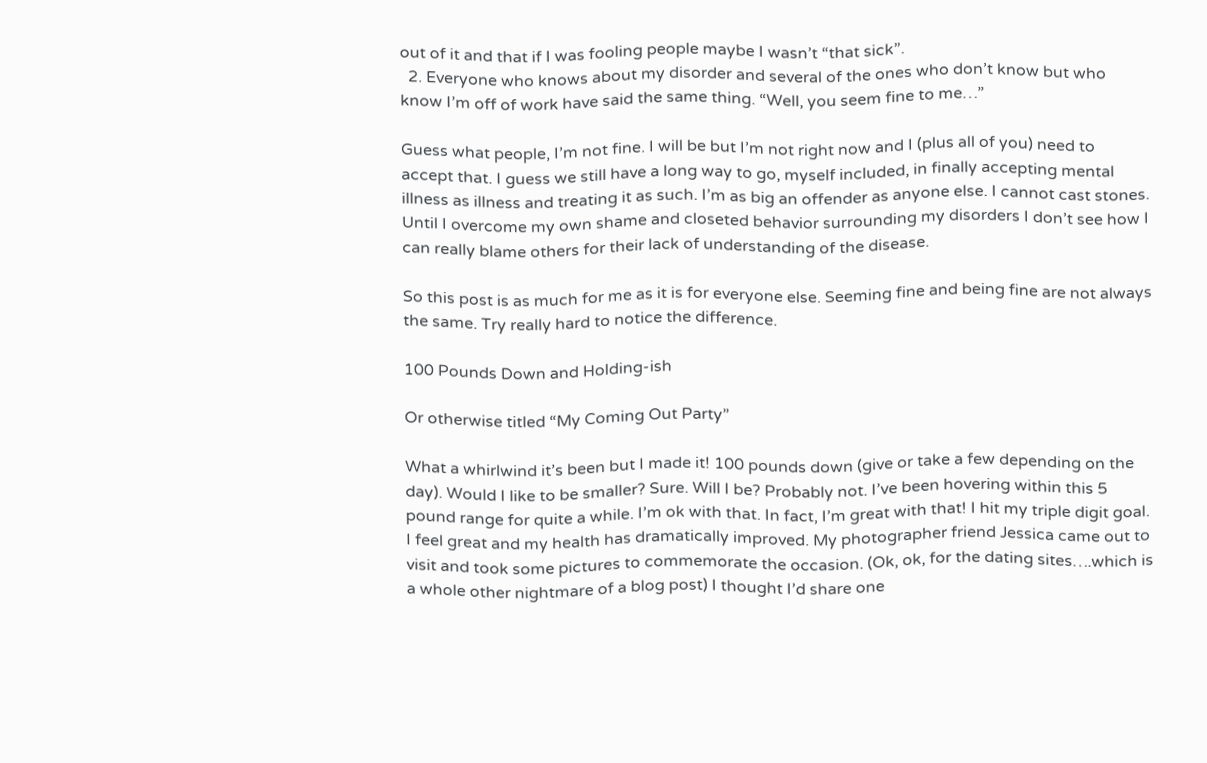out of it and that if I was fooling people maybe I wasn’t “that sick”.
  2. Everyone who knows about my disorder and several of the ones who don’t know but who know I’m off of work have said the same thing. “Well, you seem fine to me…”

Guess what people, I’m not fine. I will be but I’m not right now and I (plus all of you) need to accept that. I guess we still have a long way to go, myself included, in finally accepting mental illness as illness and treating it as such. I’m as big an offender as anyone else. I cannot cast stones. Until I overcome my own shame and closeted behavior surrounding my disorders I don’t see how I can really blame others for their lack of understanding of the disease.

So this post is as much for me as it is for everyone else. Seeming fine and being fine are not always the same. Try really hard to notice the difference.

100 Pounds Down and Holding-ish

Or otherwise titled “My Coming Out Party”

What a whirlwind it’s been but I made it! 100 pounds down (give or take a few depending on the day). Would I like to be smaller? Sure. Will I be? Probably not. I’ve been hovering within this 5 pound range for quite a while. I’m ok with that. In fact, I’m great with that! I hit my triple digit goal. I feel great and my health has dramatically improved. My photographer friend Jessica came out to visit and took some pictures to commemorate the occasion. (Ok, ok, for the dating sites….which is a whole other nightmare of a blog post) I thought I’d share one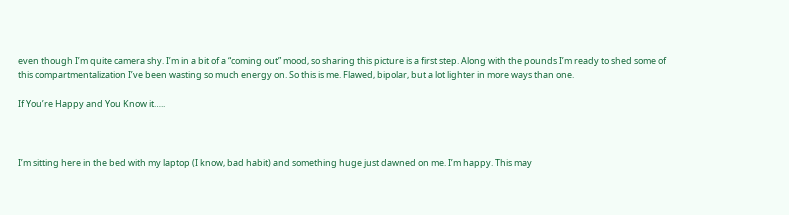even though I’m quite camera shy. I’m in a bit of a “coming out” mood, so sharing this picture is a first step. Along with the pounds I’m ready to shed some of this compartmentalization I’ve been wasting so much energy on. So this is me. Flawed, bipolar, but a lot lighter in more ways than one.

If You’re Happy and You Know it…..



I’m sitting here in the bed with my laptop (I know, bad habit) and something huge just dawned on me. I’m happy. This may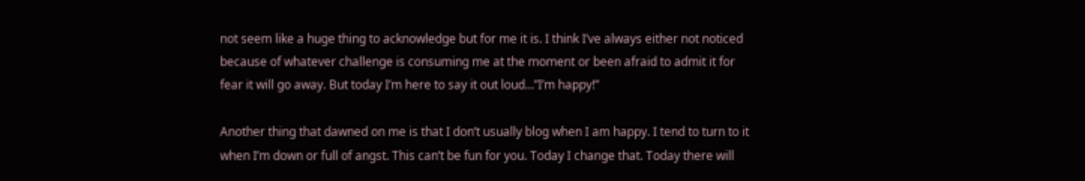not seem like a huge thing to acknowledge but for me it is. I think I’ve always either not noticed because of whatever challenge is consuming me at the moment or been afraid to admit it for fear it will go away. But today I’m here to say it out loud…”I’m happy!”

Another thing that dawned on me is that I don’t usually blog when I am happy. I tend to turn to it when I’m down or full of angst. This can’t be fun for you. Today I change that. Today there will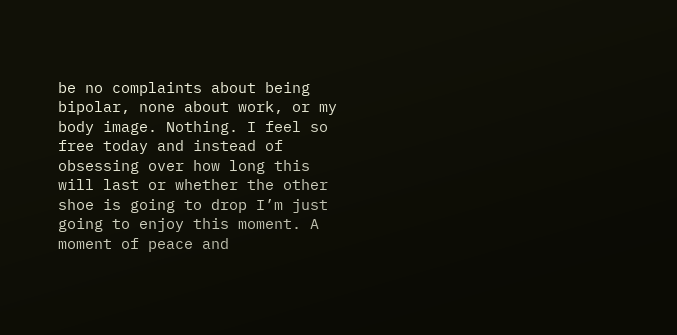be no complaints about being bipolar, none about work, or my body image. Nothing. I feel so free today and instead of obsessing over how long this will last or whether the other shoe is going to drop I’m just going to enjoy this moment. A moment of peace and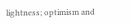lightness; optimism and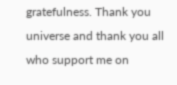gratefulness. Thank you universe and thank you all who support me on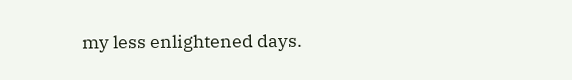my less enlightened days.